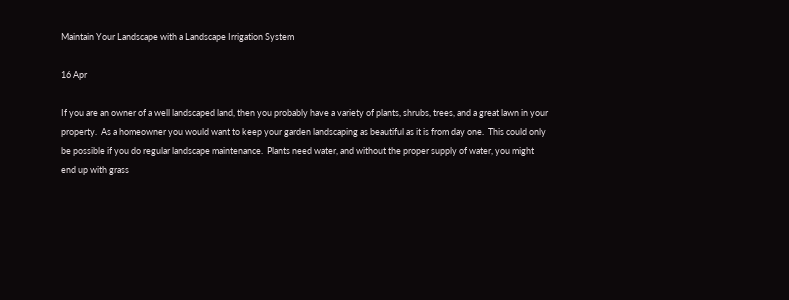Maintain Your Landscape with a Landscape Irrigation System

16 Apr

If you are an owner of a well landscaped land, then you probably have a variety of plants, shrubs, trees, and a great lawn in your property.  As a homeowner you would want to keep your garden landscaping as beautiful as it is from day one.  This could only be possible if you do regular landscape maintenance.  Plants need water, and without the proper supply of water, you might end up with grass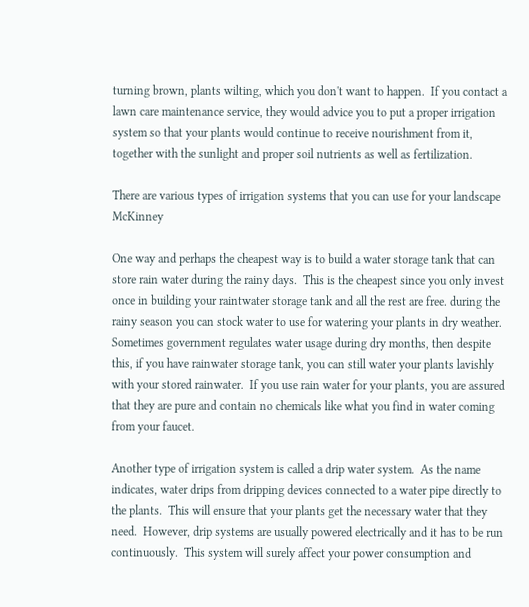turning brown, plants wilting, which you don't want to happen.  If you contact a lawn care maintenance service, they would advice you to put a proper irrigation system so that your plants would continue to receive nourishment from it, together with the sunlight and proper soil nutrients as well as fertilization.

There are various types of irrigation systems that you can use for your landscape McKinney

One way and perhaps the cheapest way is to build a water storage tank that can store rain water during the rainy days.  This is the cheapest since you only invest once in building your raintwater storage tank and all the rest are free. during the rainy season you can stock water to use for watering your plants in dry weather.  Sometimes government regulates water usage during dry months, then despite this, if you have rainwater storage tank, you can still water your plants lavishly with your stored rainwater.  If you use rain water for your plants, you are assured that they are pure and contain no chemicals like what you find in water coming from your faucet.

Another type of irrigation system is called a drip water system.  As the name indicates, water drips from dripping devices connected to a water pipe directly to the plants.  This will ensure that your plants get the necessary water that they need.  However, drip systems are usually powered electrically and it has to be run continuously.  This system will surely affect your power consumption and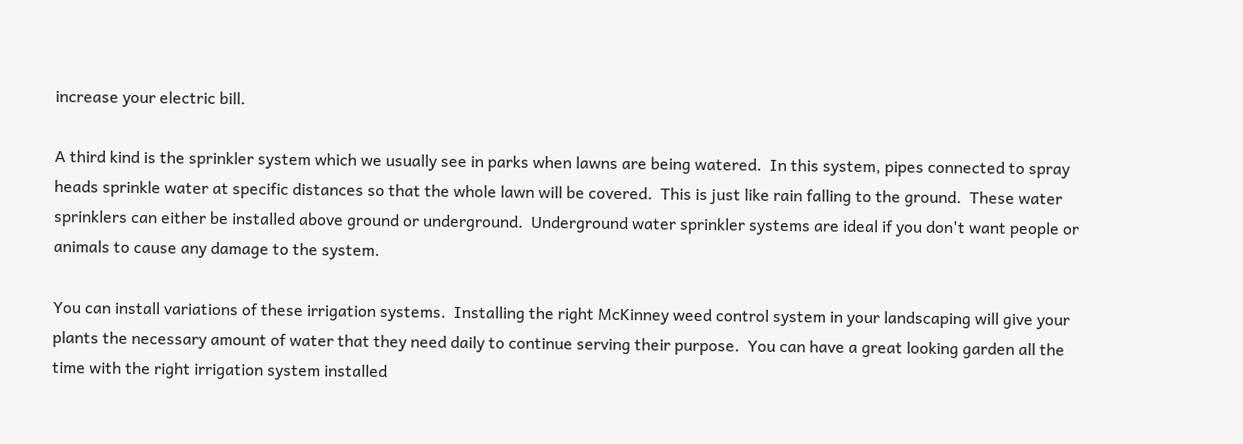increase your electric bill.

A third kind is the sprinkler system which we usually see in parks when lawns are being watered.  In this system, pipes connected to spray heads sprinkle water at specific distances so that the whole lawn will be covered.  This is just like rain falling to the ground.  These water sprinklers can either be installed above ground or underground.  Underground water sprinkler systems are ideal if you don't want people or animals to cause any damage to the system.

You can install variations of these irrigation systems.  Installing the right McKinney weed control system in your landscaping will give your plants the necessary amount of water that they need daily to continue serving their purpose.  You can have a great looking garden all the time with the right irrigation system installed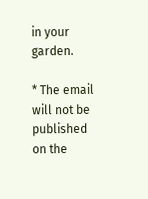in your garden.

* The email will not be published on the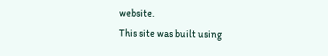website.
This site was built using